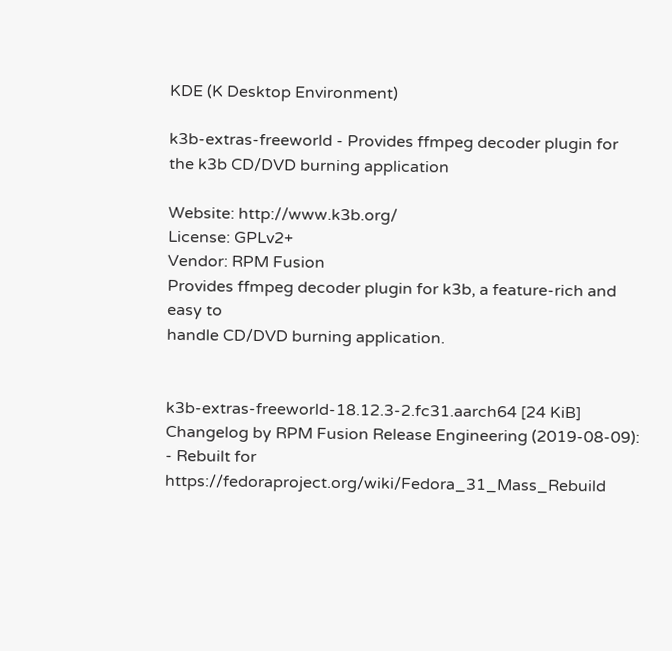KDE (K Desktop Environment)

k3b-extras-freeworld - Provides ffmpeg decoder plugin for the k3b CD/DVD burning application

Website: http://www.k3b.org/
License: GPLv2+
Vendor: RPM Fusion
Provides ffmpeg decoder plugin for k3b, a feature-rich and easy to
handle CD/DVD burning application.


k3b-extras-freeworld-18.12.3-2.fc31.aarch64 [24 KiB] Changelog by RPM Fusion Release Engineering (2019-08-09):
- Rebuilt for https://fedoraproject.org/wiki/Fedora_31_Mass_Rebuild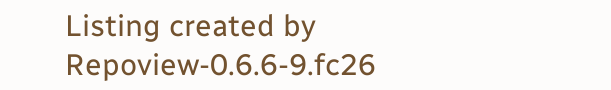Listing created by Repoview-0.6.6-9.fc26